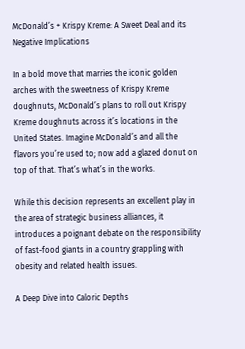McDonald’s + Krispy Kreme: A Sweet Deal and its Negative Implications

In a bold move that marries the iconic golden arches with the sweetness of Krispy Kreme doughnuts, McDonald’s plans to roll out Krispy Kreme doughnuts across it’s locations in the United States. Imagine McDonald’s and all the flavors you’re used to; now add a glazed donut on top of that. That’s what’s in the works.

While this decision represents an excellent play in the area of strategic business alliances, it introduces a poignant debate on the responsibility of fast-food giants in a country grappling with obesity and related health issues.

A Deep Dive into Caloric Depths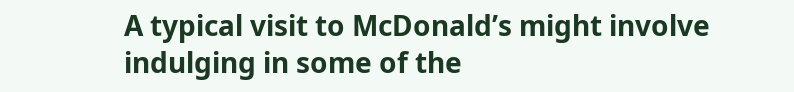A typical visit to McDonald’s might involve indulging in some of the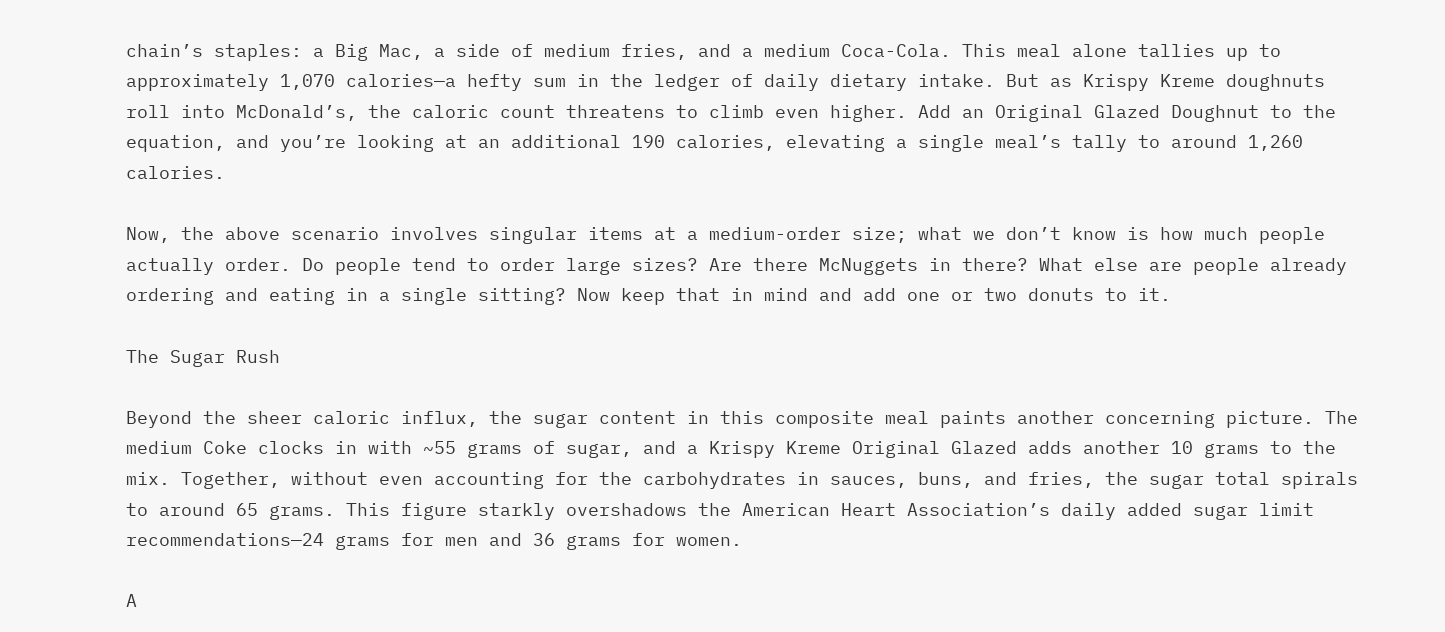chain’s staples: a Big Mac, a side of medium fries, and a medium Coca-Cola. This meal alone tallies up to approximately 1,070 calories—a hefty sum in the ledger of daily dietary intake. But as Krispy Kreme doughnuts roll into McDonald’s, the caloric count threatens to climb even higher. Add an Original Glazed Doughnut to the equation, and you’re looking at an additional 190 calories, elevating a single meal’s tally to around 1,260 calories.

Now, the above scenario involves singular items at a medium-order size; what we don’t know is how much people actually order. Do people tend to order large sizes? Are there McNuggets in there? What else are people already ordering and eating in a single sitting? Now keep that in mind and add one or two donuts to it.

The Sugar Rush

Beyond the sheer caloric influx, the sugar content in this composite meal paints another concerning picture. The medium Coke clocks in with ~55 grams of sugar, and a Krispy Kreme Original Glazed adds another 10 grams to the mix. Together, without even accounting for the carbohydrates in sauces, buns, and fries, the sugar total spirals to around 65 grams. This figure starkly overshadows the American Heart Association’s daily added sugar limit recommendations—24 grams for men and 36 grams for women.

A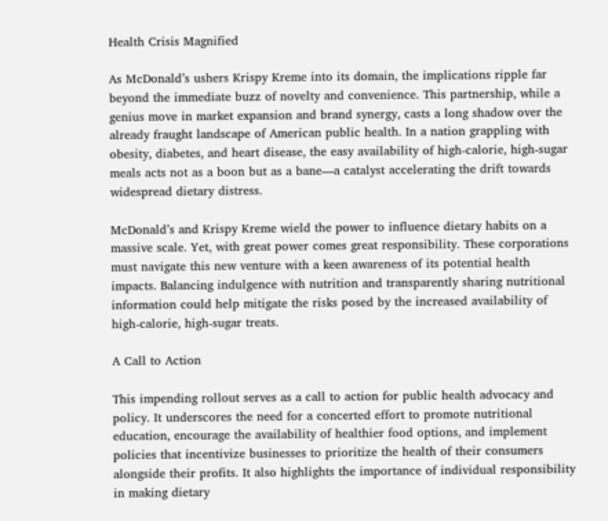Health Crisis Magnified

As McDonald’s ushers Krispy Kreme into its domain, the implications ripple far beyond the immediate buzz of novelty and convenience. This partnership, while a genius move in market expansion and brand synergy, casts a long shadow over the already fraught landscape of American public health. In a nation grappling with obesity, diabetes, and heart disease, the easy availability of high-calorie, high-sugar meals acts not as a boon but as a bane—a catalyst accelerating the drift towards widespread dietary distress.

McDonald’s and Krispy Kreme wield the power to influence dietary habits on a massive scale. Yet, with great power comes great responsibility. These corporations must navigate this new venture with a keen awareness of its potential health impacts. Balancing indulgence with nutrition and transparently sharing nutritional information could help mitigate the risks posed by the increased availability of high-calorie, high-sugar treats.

A Call to Action

This impending rollout serves as a call to action for public health advocacy and policy. It underscores the need for a concerted effort to promote nutritional education, encourage the availability of healthier food options, and implement policies that incentivize businesses to prioritize the health of their consumers alongside their profits. It also highlights the importance of individual responsibility in making dietary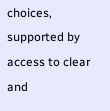choices, supported by access to clear and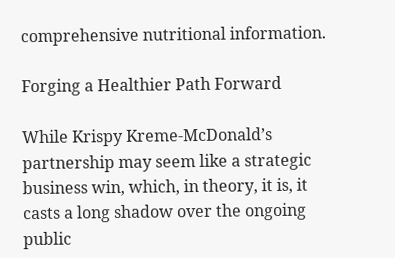comprehensive nutritional information.

Forging a Healthier Path Forward

While Krispy Kreme-McDonald’s partnership may seem like a strategic business win, which, in theory, it is, it casts a long shadow over the ongoing public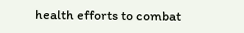health efforts to combat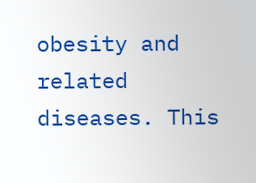obesity and related diseases. This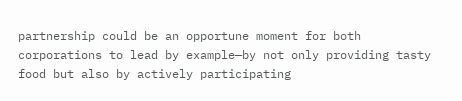partnership could be an opportune moment for both corporations to lead by example—by not only providing tasty food but also by actively participating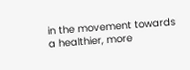in the movement towards a healthier, more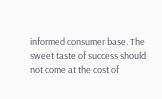informed consumer base. The sweet taste of success should not come at the cost of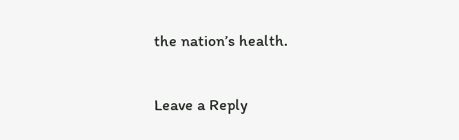the nation’s health.

Leave a Reply